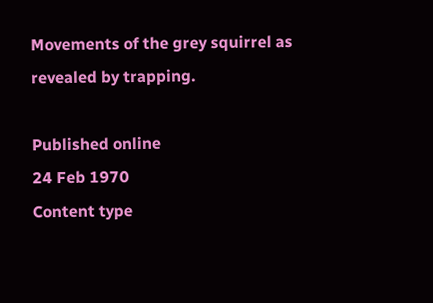Movements of the grey squirrel as revealed by trapping.

Published online
24 Feb 1970
Content type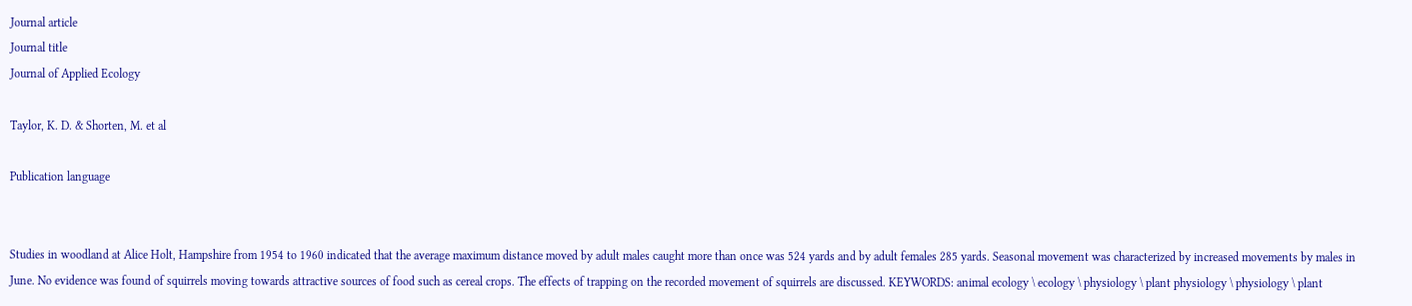Journal article
Journal title
Journal of Applied Ecology

Taylor, K. D. & Shorten, M. et al

Publication language


Studies in woodland at Alice Holt, Hampshire from 1954 to 1960 indicated that the average maximum distance moved by adult males caught more than once was 524 yards and by adult females 285 yards. Seasonal movement was characterized by increased movements by males in June. No evidence was found of squirrels moving towards attractive sources of food such as cereal crops. The effects of trapping on the recorded movement of squirrels are discussed. KEYWORDS: animal ecology \ ecology \ physiology \ plant physiology \ physiology \ plant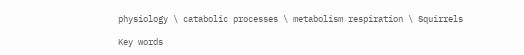physiology \ catabolic processes \ metabolism respiration \ Squirrels

Key words